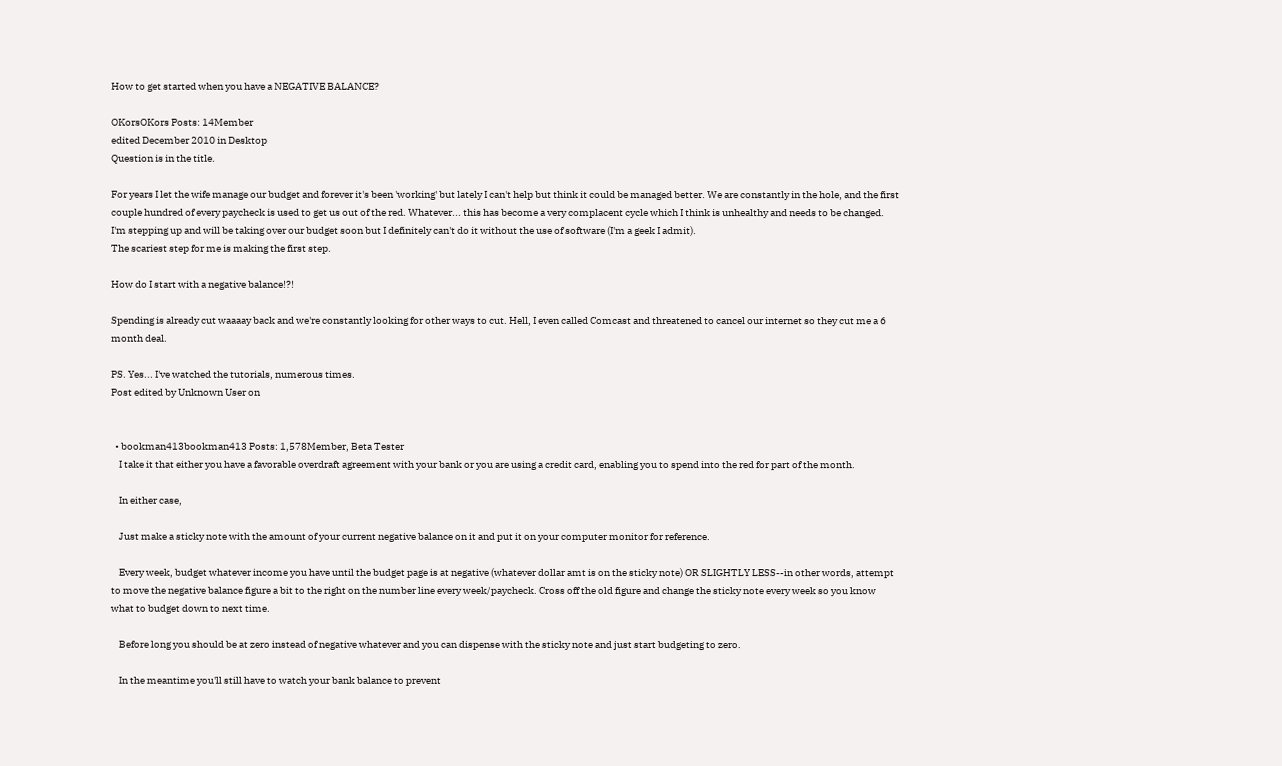How to get started when you have a NEGATIVE BALANCE?

OKorsOKors Posts: 14Member
edited December 2010 in Desktop
Question is in the title.

For years I let the wife manage our budget and forever it's been 'working' but lately I can't help but think it could be managed better. We are constantly in the hole, and the first couple hundred of every paycheck is used to get us out of the red. Whatever... this has become a very complacent cycle which I think is unhealthy and needs to be changed.
I'm stepping up and will be taking over our budget soon but I definitely can't do it without the use of software (I'm a geek I admit).
The scariest step for me is making the first step.

How do I start with a negative balance!?!

Spending is already cut waaaay back and we're constantly looking for other ways to cut. Hell, I even called Comcast and threatened to cancel our internet so they cut me a 6 month deal.

PS. Yes... I've watched the tutorials, numerous times.
Post edited by Unknown User on


  • bookman413bookman413 Posts: 1,578Member, Beta Tester
    I take it that either you have a favorable overdraft agreement with your bank or you are using a credit card, enabling you to spend into the red for part of the month.

    In either case,

    Just make a sticky note with the amount of your current negative balance on it and put it on your computer monitor for reference.

    Every week, budget whatever income you have until the budget page is at negative (whatever dollar amt is on the sticky note) OR SLIGHTLY LESS--in other words, attempt to move the negative balance figure a bit to the right on the number line every week/paycheck. Cross off the old figure and change the sticky note every week so you know what to budget down to next time.

    Before long you should be at zero instead of negative whatever and you can dispense with the sticky note and just start budgeting to zero.

    In the meantime you'll still have to watch your bank balance to prevent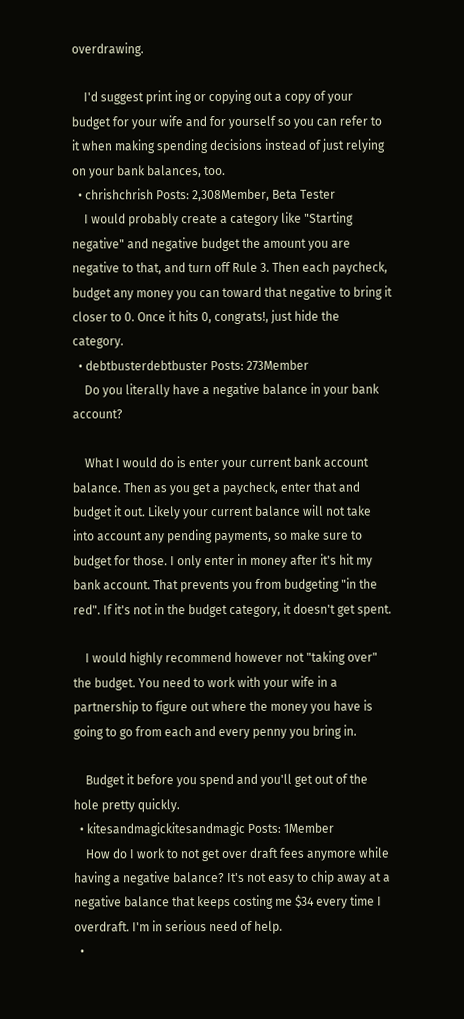overdrawing.

    I'd suggest print ing or copying out a copy of your budget for your wife and for yourself so you can refer to it when making spending decisions instead of just relying on your bank balances, too.
  • chrishchrish Posts: 2,308Member, Beta Tester
    I would probably create a category like "Starting negative" and negative budget the amount you are negative to that, and turn off Rule 3. Then each paycheck, budget any money you can toward that negative to bring it closer to 0. Once it hits 0, congrats!, just hide the category.
  • debtbusterdebtbuster Posts: 273Member
    Do you literally have a negative balance in your bank account?

    What I would do is enter your current bank account balance. Then as you get a paycheck, enter that and budget it out. Likely your current balance will not take into account any pending payments, so make sure to budget for those. I only enter in money after it's hit my bank account. That prevents you from budgeting "in the red". If it's not in the budget category, it doesn't get spent.

    I would highly recommend however not "taking over" the budget. You need to work with your wife in a partnership to figure out where the money you have is going to go from each and every penny you bring in.

    Budget it before you spend and you'll get out of the hole pretty quickly.
  • kitesandmagickitesandmagic Posts: 1Member
    How do I work to not get over draft fees anymore while having a negative balance? It's not easy to chip away at a negative balance that keeps costing me $34 every time I overdraft. I'm in serious need of help.
  •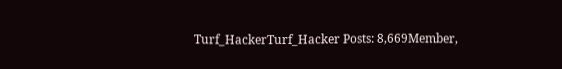Turf_HackerTurf_Hacker Posts: 8,669Member,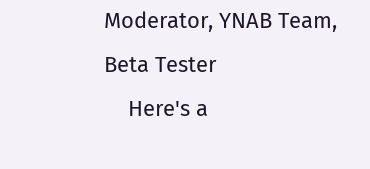Moderator, YNAB Team, Beta Tester
    Here's a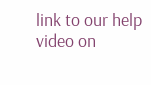link to our help video on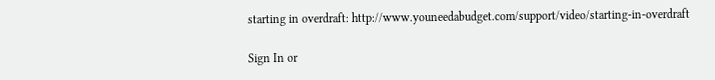starting in overdraft: http://www.youneedabudget.com/support/video/starting-in-overdraft

Sign In or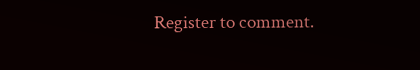Register to comment.